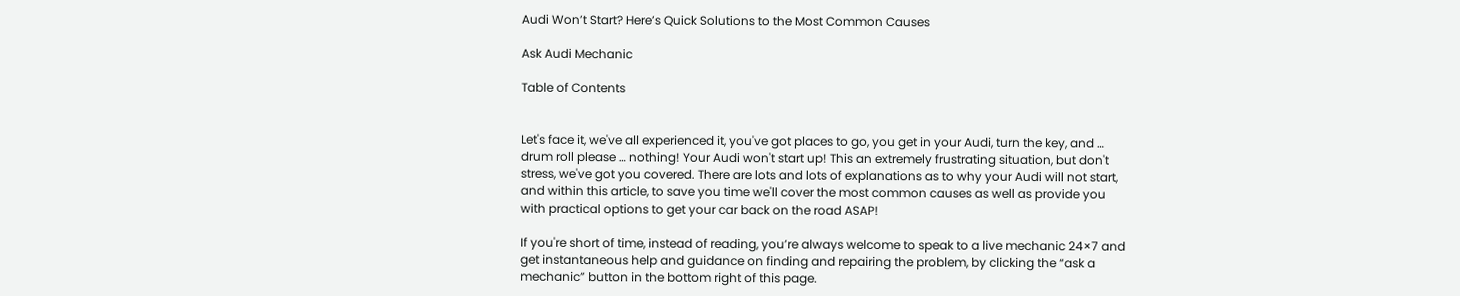Audi Won’t Start? Here’s Quick Solutions to the Most Common Causes

Ask Audi Mechanic

Table of Contents


Let's face it, we've all experienced it, you've got places to go, you get in your Audi, turn the key, and … drum roll please … nothing! Your Audi won't start up! This an extremely frustrating situation, but don't stress, we've got you covered. There are lots and lots of explanations as to why your Audi will not start, and within this article, to save you time we'll cover the most common causes as well as provide you with practical options to get your car back on the road ASAP!

If you're short of time, instead of reading, you’re always welcome to speak to a live mechanic 24×7 and get instantaneous help and guidance on finding and repairing the problem, by clicking the “ask a mechanic” button in the bottom right of this page.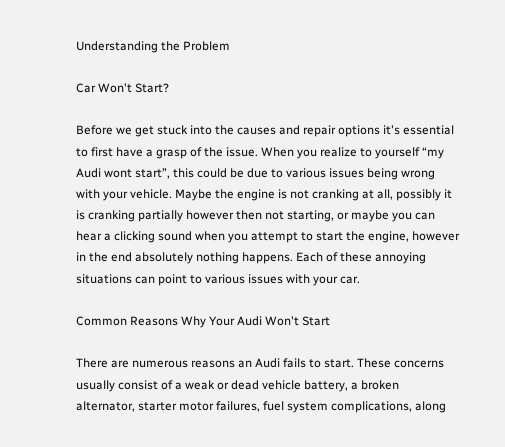Understanding the Problem

Car Won't Start?

Before we get stuck into the causes and repair options it's essential to first have a grasp of the issue. When you realize to yourself “my Audi wont start”, this could be due to various issues being wrong with your vehicle. Maybe the engine is not cranking at all, possibly it is cranking partially however then not starting, or maybe you can hear a clicking sound when you attempt to start the engine, however in the end absolutely nothing happens. Each of these annoying situations can point to various issues with your car.

Common Reasons Why Your Audi Won't Start

There are numerous reasons an Audi fails to start. These concerns usually consist of a weak or dead vehicle battery, a broken alternator, starter motor failures, fuel system complications, along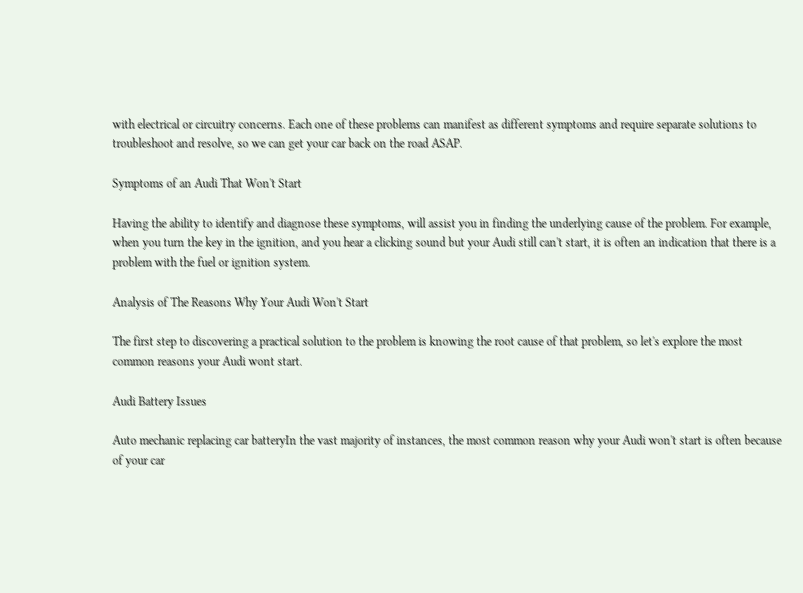with electrical or circuitry concerns. Each one of these problems can manifest as different symptoms and require separate solutions to troubleshoot and resolve, so we can get your car back on the road ASAP.

Symptoms of an Audi That Won't Start

Having the ability to identify and diagnose these symptoms, will assist you in finding the underlying cause of the problem. For example, when you turn the key in the ignition, and you hear a clicking sound but your Audi still can't start, it is often an indication that there is a problem with the fuel or ignition system.

Analysis of The Reasons Why Your Audi Won't Start

The first step to discovering a practical solution to the problem is knowing the root cause of that problem, so let's explore the most common reasons your Audi wont start.

Audi Battery Issues

Auto mechanic replacing car batteryIn the vast majority of instances, the most common reason why your Audi won't start is often because of your car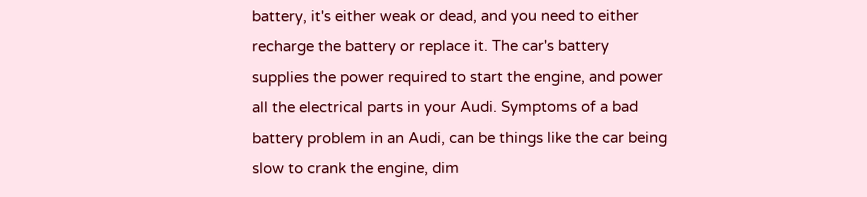battery, it's either weak or dead, and you need to either recharge the battery or replace it. The car's battery supplies the power required to start the engine, and power all the electrical parts in your Audi. Symptoms of a bad battery problem in an Audi, can be things like the car being slow to crank the engine, dim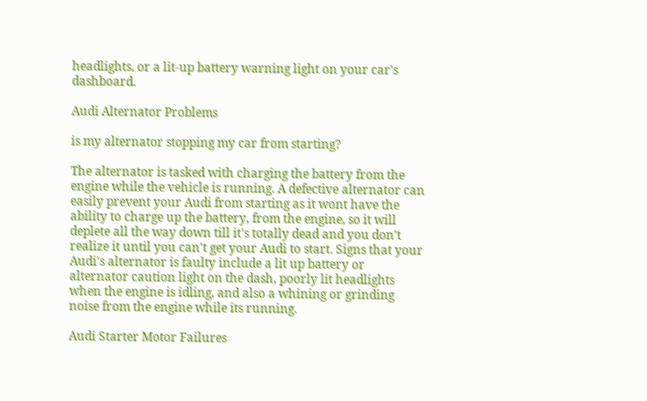headlights, or a lit-up battery warning light on your car's dashboard.

Audi Alternator Problems

is my alternator stopping my car from starting?

The alternator is tasked with charging the battery from the engine while the vehicle is running. A defective alternator can easily prevent your Audi from starting as it wont have the ability to charge up the battery, from the engine, so it will deplete all the way down till it's totally dead and you don't realize it until you can't get your Audi to start. Signs that your Audi's alternator is faulty include a lit up battery or alternator caution light on the dash, poorly lit headlights when the engine is idling, and also a whining or grinding noise from the engine while its running.

Audi Starter Motor Failures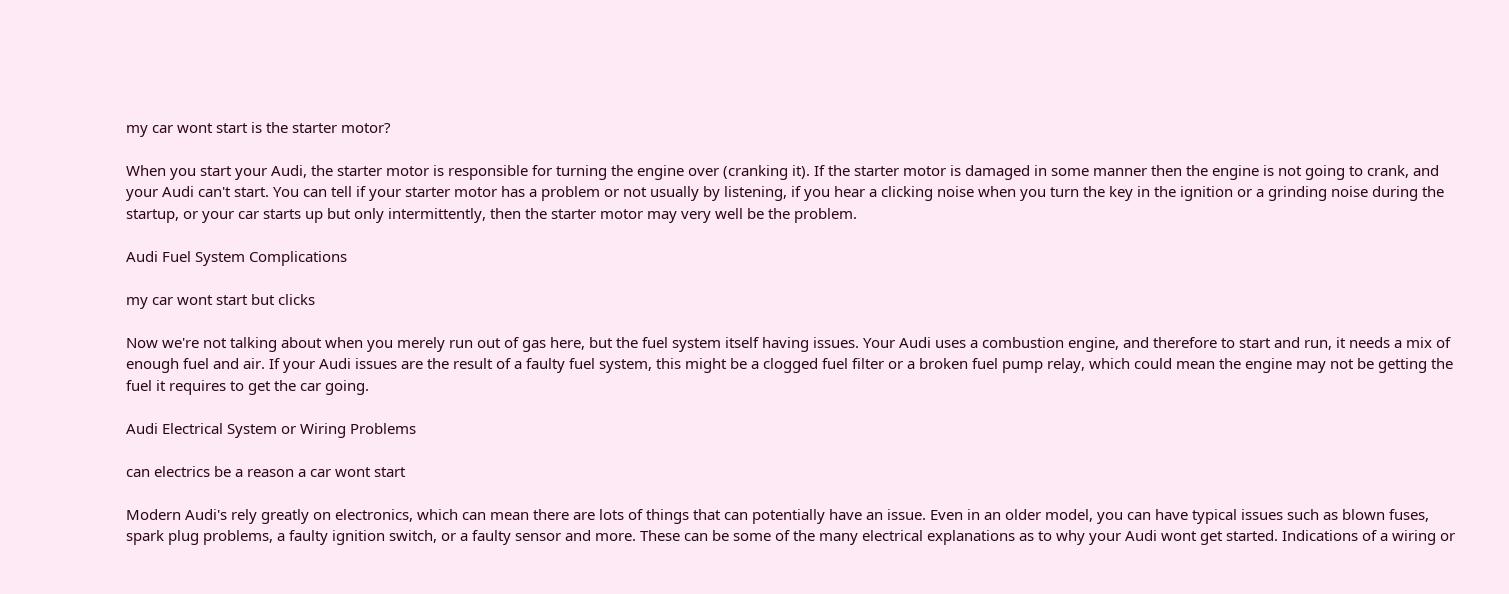my car wont start is the starter motor?

When you start your Audi, the starter motor is responsible for turning the engine over (cranking it). If the starter motor is damaged in some manner then the engine is not going to crank, and your Audi can't start. You can tell if your starter motor has a problem or not usually by listening, if you hear a clicking noise when you turn the key in the ignition or a grinding noise during the startup, or your car starts up but only intermittently, then the starter motor may very well be the problem.

Audi Fuel System Complications

my car wont start but clicks

Now we're not talking about when you merely run out of gas here, but the fuel system itself having issues. Your Audi uses a combustion engine, and therefore to start and run, it needs a mix of enough fuel and air. If your Audi issues are the result of a faulty fuel system, this might be a clogged fuel filter or a broken fuel pump relay, which could mean the engine may not be getting the fuel it requires to get the car going.

Audi Electrical System or Wiring Problems

can electrics be a reason a car wont start

Modern Audi's rely greatly on electronics, which can mean there are lots of things that can potentially have an issue. Even in an older model, you can have typical issues such as blown fuses, spark plug problems, a faulty ignition switch, or a faulty sensor and more. These can be some of the many electrical explanations as to why your Audi wont get started. Indications of a wiring or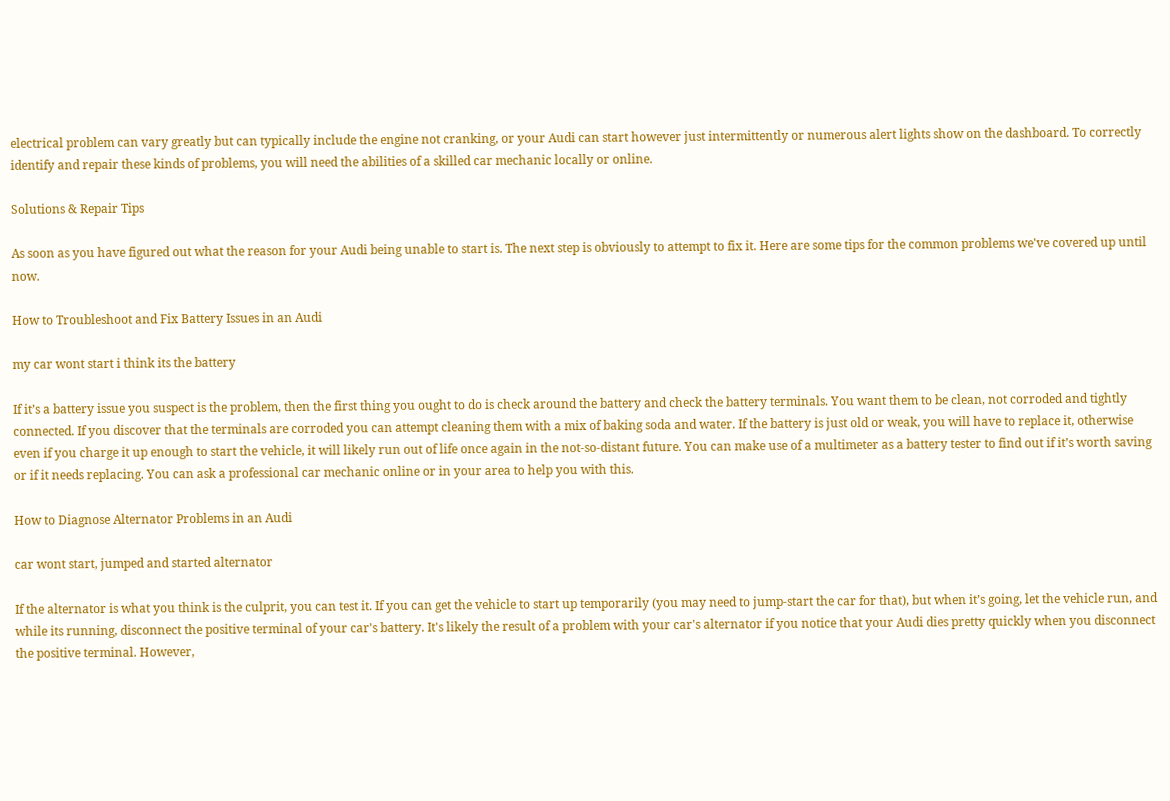electrical problem can vary greatly but can typically include the engine not cranking, or your Audi can start however just intermittently or numerous alert lights show on the dashboard. To correctly identify and repair these kinds of problems, you will need the abilities of a skilled car mechanic locally or online.

Solutions & Repair Tips

As soon as you have figured out what the reason for your Audi being unable to start is. The next step is obviously to attempt to fix it. Here are some tips for the common problems we've covered up until now.

How to Troubleshoot and Fix Battery Issues in an Audi

my car wont start i think its the battery

If it’s a battery issue you suspect is the problem, then the first thing you ought to do is check around the battery and check the battery terminals. You want them to be clean, not corroded and tightly connected. If you discover that the terminals are corroded you can attempt cleaning them with a mix of baking soda and water. If the battery is just old or weak, you will have to replace it, otherwise even if you charge it up enough to start the vehicle, it will likely run out of life once again in the not-so-distant future. You can make use of a multimeter as a battery tester to find out if it’s worth saving or if it needs replacing. You can ask a professional car mechanic online or in your area to help you with this.

How to Diagnose Alternator Problems in an Audi

car wont start, jumped and started alternator

If the alternator is what you think is the culprit, you can test it. If you can get the vehicle to start up temporarily (you may need to jump-start the car for that), but when it’s going, let the vehicle run, and while its running, disconnect the positive terminal of your car's battery. It's likely the result of a problem with your car's alternator if you notice that your Audi dies pretty quickly when you disconnect the positive terminal. However,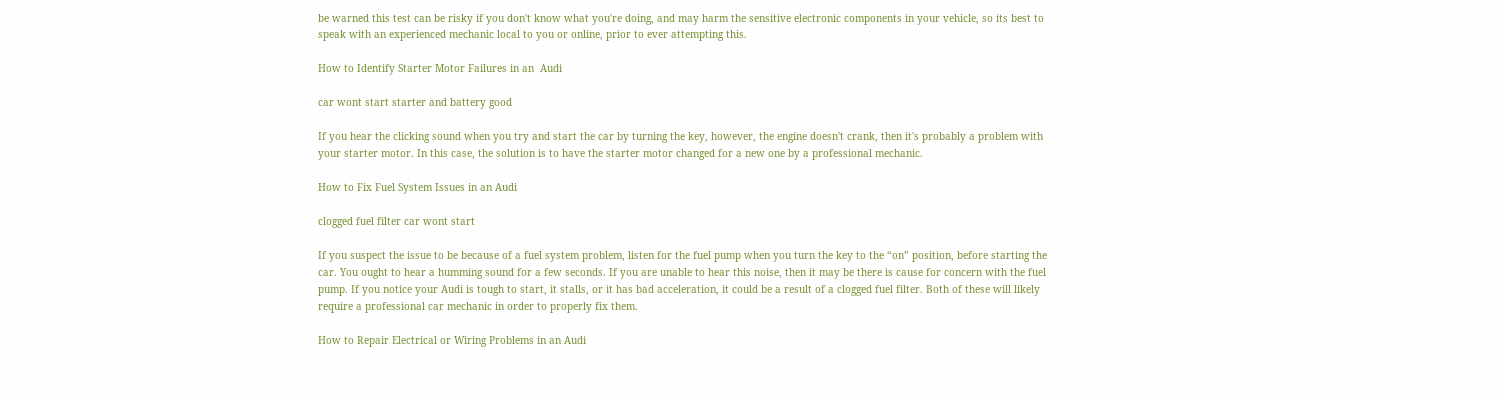be warned this test can be risky if you don't know what you're doing, and may harm the sensitive electronic components in your vehicle, so its best to speak with an experienced mechanic local to you or online, prior to ever attempting this.

How to Identify Starter Motor Failures in an  Audi

car wont start starter and battery good

If you hear the clicking sound when you try and start the car by turning the key, however, the engine doesn't crank, then it's probably a problem with your starter motor. In this case, the solution is to have the starter motor changed for a new one by a professional mechanic.

How to Fix Fuel System Issues in an Audi

clogged fuel filter car wont start

If you suspect the issue to be because of a fuel system problem, listen for the fuel pump when you turn the key to the “on” position, before starting the car. You ought to hear a humming sound for a few seconds. If you are unable to hear this noise, then it may be there is cause for concern with the fuel pump. If you notice your Audi is tough to start, it stalls, or it has bad acceleration, it could be a result of a clogged fuel filter. Both of these will likely require a professional car mechanic in order to properly fix them.

How to Repair Electrical or Wiring Problems in an Audi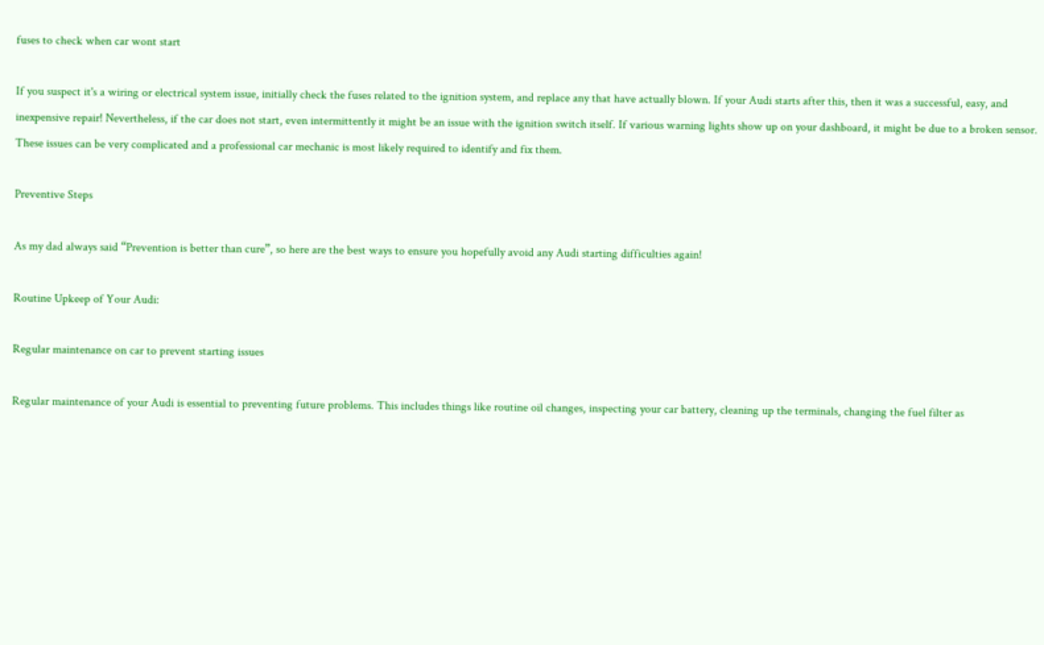fuses to check when car wont start

If you suspect it's a wiring or electrical system issue, initially check the fuses related to the ignition system, and replace any that have actually blown. If your Audi starts after this, then it was a successful, easy, and inexpensive repair! Nevertheless, if the car does not start, even intermittently it might be an issue with the ignition switch itself. If various warning lights show up on your dashboard, it might be due to a broken sensor. These issues can be very complicated and a professional car mechanic is most likely required to identify and fix them.

Preventive Steps

As my dad always said “Prevention is better than cure”, so here are the best ways to ensure you hopefully avoid any Audi starting difficulties again!

Routine Upkeep of Your Audi:

Regular maintenance on car to prevent starting issues

Regular maintenance of your Audi is essential to preventing future problems. This includes things like routine oil changes, inspecting your car battery, cleaning up the terminals, changing the fuel filter as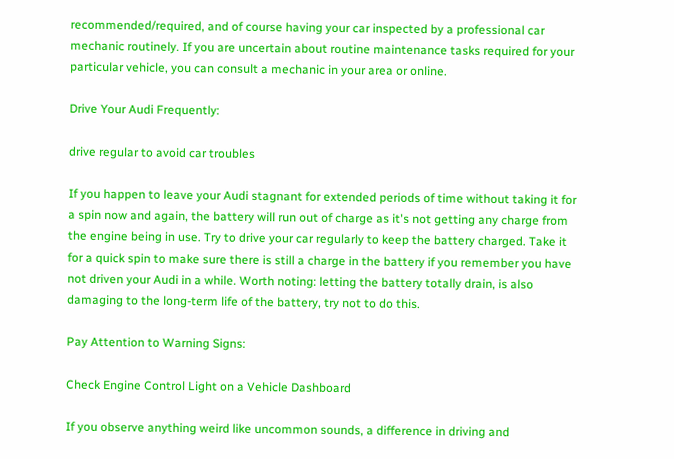recommended/required, and of course having your car inspected by a professional car mechanic routinely. If you are uncertain about routine maintenance tasks required for your particular vehicle, you can consult a mechanic in your area or online.

Drive Your Audi Frequently:

drive regular to avoid car troubles

If you happen to leave your Audi stagnant for extended periods of time without taking it for a spin now and again, the battery will run out of charge as it's not getting any charge from the engine being in use. Try to drive your car regularly to keep the battery charged. Take it for a quick spin to make sure there is still a charge in the battery if you remember you have not driven your Audi in a while. Worth noting: letting the battery totally drain, is also damaging to the long-term life of the battery, try not to do this.

Pay Attention to Warning Signs:

Check Engine Control Light on a Vehicle Dashboard

If you observe anything weird like uncommon sounds, a difference in driving and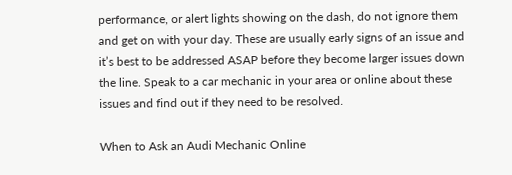performance, or alert lights showing on the dash, do not ignore them and get on with your day. These are usually early signs of an issue and it’s best to be addressed ASAP before they become larger issues down the line. Speak to a car mechanic in your area or online about these issues and find out if they need to be resolved.

When to Ask an Audi Mechanic Online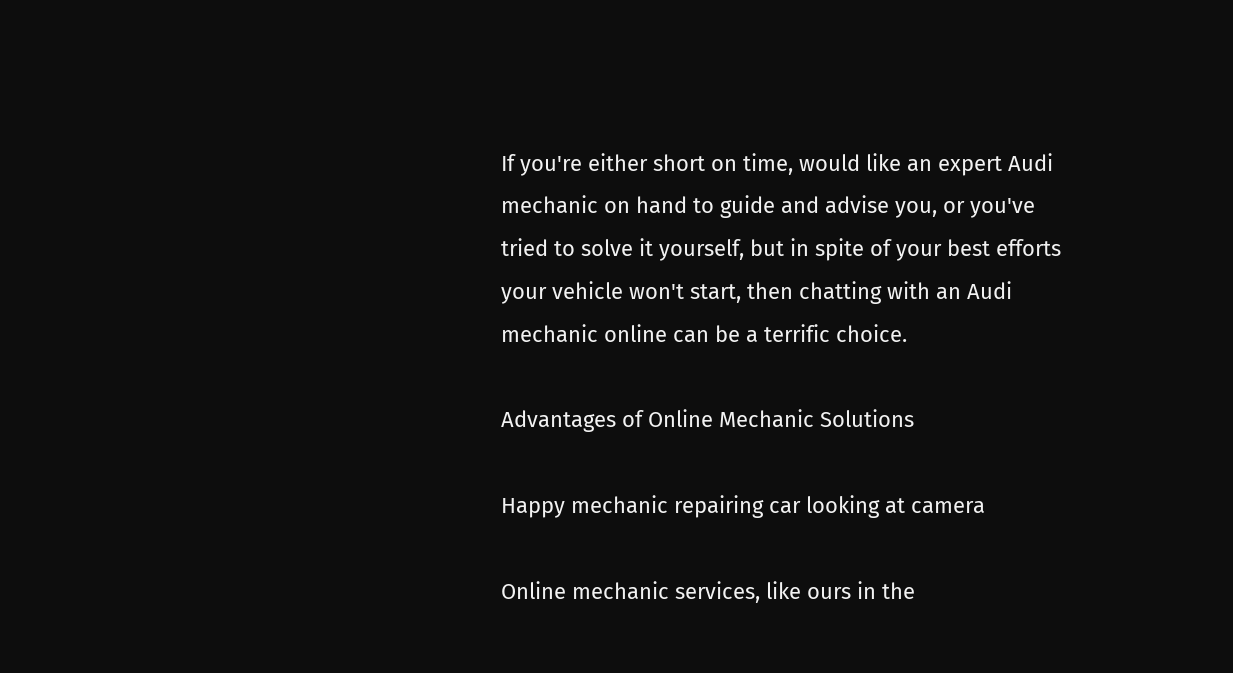If you're either short on time, would like an expert Audi mechanic on hand to guide and advise you, or you've tried to solve it yourself, but in spite of your best efforts your vehicle won't start, then chatting with an Audi mechanic online can be a terrific choice.

Advantages of Online Mechanic Solutions

Happy mechanic repairing car looking at camera

Online mechanic services, like ours in the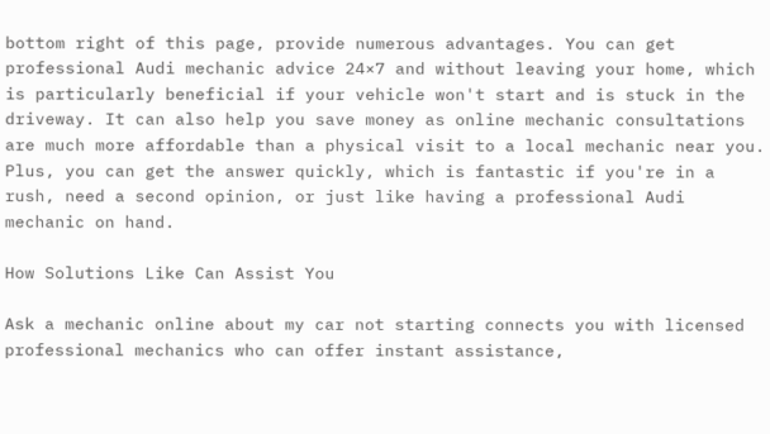bottom right of this page, provide numerous advantages. You can get professional Audi mechanic advice 24×7 and without leaving your home, which is particularly beneficial if your vehicle won't start and is stuck in the driveway. It can also help you save money as online mechanic consultations are much more affordable than a physical visit to a local mechanic near you. Plus, you can get the answer quickly, which is fantastic if you're in a rush, need a second opinion, or just like having a professional Audi mechanic on hand.

How Solutions Like Can Assist You

Ask a mechanic online about my car not starting connects you with licensed professional mechanics who can offer instant assistance,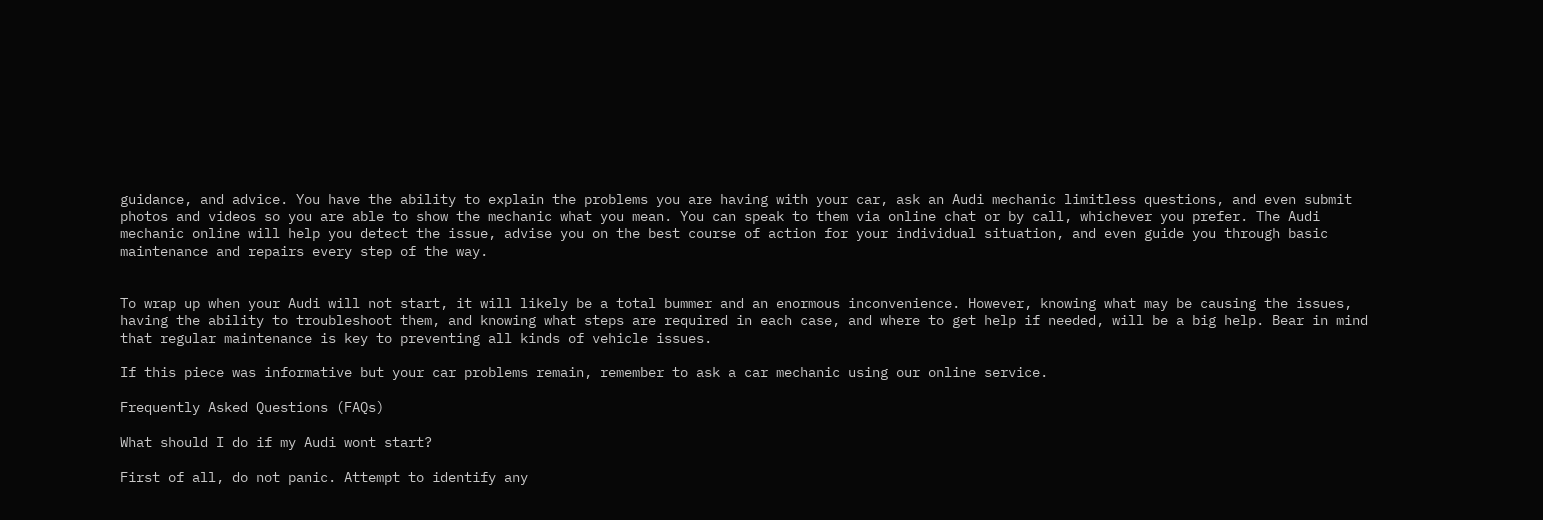guidance, and advice. You have the ability to explain the problems you are having with your car, ask an Audi mechanic limitless questions, and even submit photos and videos so you are able to show the mechanic what you mean. You can speak to them via online chat or by call, whichever you prefer. The Audi mechanic online will help you detect the issue, advise you on the best course of action for your individual situation, and even guide you through basic maintenance and repairs every step of the way.


To wrap up when your Audi will not start, it will likely be a total bummer and an enormous inconvenience. However, knowing what may be causing the issues, having the ability to troubleshoot them, and knowing what steps are required in each case, and where to get help if needed, will be a big help. Bear in mind that regular maintenance is key to preventing all kinds of vehicle issues.

If this piece was informative but your car problems remain, remember to ask a car mechanic using our online service.

Frequently Asked Questions (FAQs)

What should I do if my Audi wont start?

First of all, do not panic. Attempt to identify any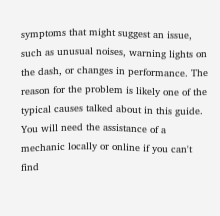symptoms that might suggest an issue, such as unusual noises, warning lights on the dash, or changes in performance. The reason for the problem is likely one of the typical causes talked about in this guide. You will need the assistance of a mechanic locally or online if you can't find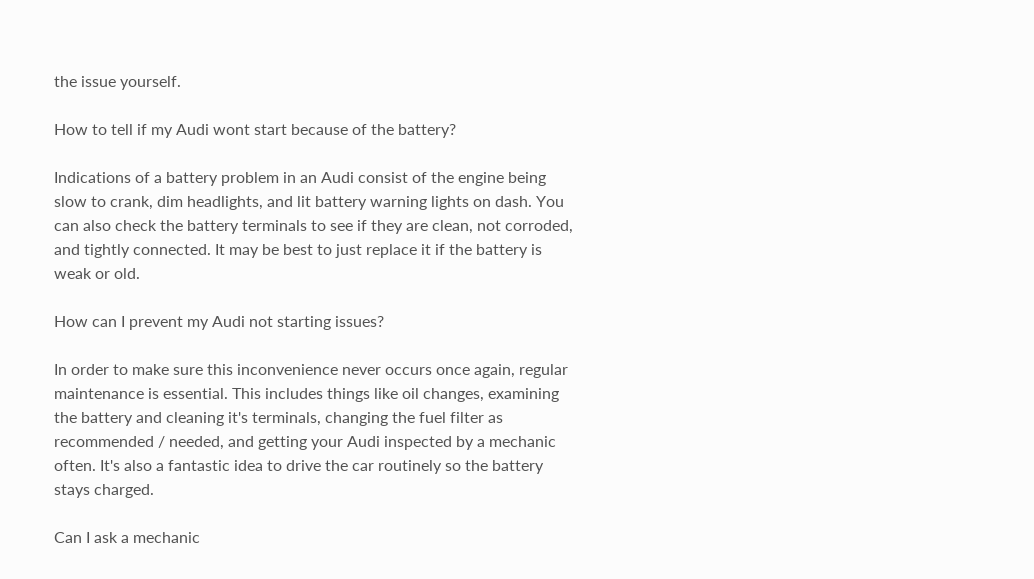the issue yourself.

How to tell if my Audi wont start because of the battery?

Indications of a battery problem in an Audi consist of the engine being slow to crank, dim headlights, and lit battery warning lights on dash. You can also check the battery terminals to see if they are clean, not corroded, and tightly connected. It may be best to just replace it if the battery is weak or old.

How can I prevent my Audi not starting issues?

In order to make sure this inconvenience never occurs once again, regular maintenance is essential. This includes things like oil changes, examining the battery and cleaning it's terminals, changing the fuel filter as recommended / needed, and getting your Audi inspected by a mechanic often. It's also a fantastic idea to drive the car routinely so the battery stays charged.

Can I ask a mechanic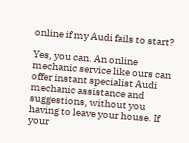online if my Audi fails to start?

Yes, you can. An online mechanic service like ours can offer instant specialist Audi mechanic assistance and suggestions, without you having to leave your house. If your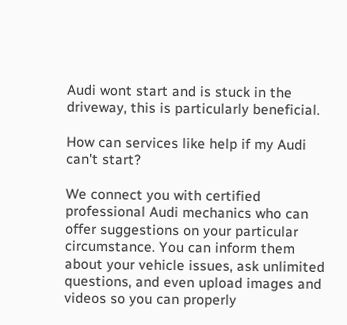Audi wont start and is stuck in the driveway, this is particularly beneficial.

How can services like help if my Audi can't start?

We connect you with certified professional Audi mechanics who can offer suggestions on your particular circumstance. You can inform them about your vehicle issues, ask unlimited questions, and even upload images and videos so you can properly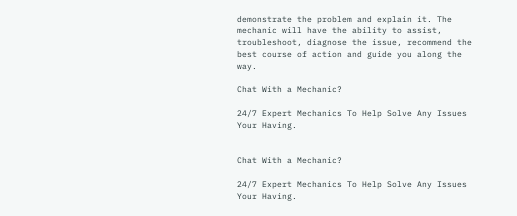demonstrate the problem and explain it. The mechanic will have the ability to assist, troubleshoot, diagnose the issue, recommend the best course of action and guide you along the way.

Chat With a Mechanic?

24/7 Expert Mechanics To Help Solve Any Issues Your Having.


Chat With a Mechanic?

24/7 Expert Mechanics To Help Solve Any Issues Your Having.